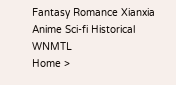Fantasy Romance Xianxia Anime Sci-fi Historical WNMTL
Home >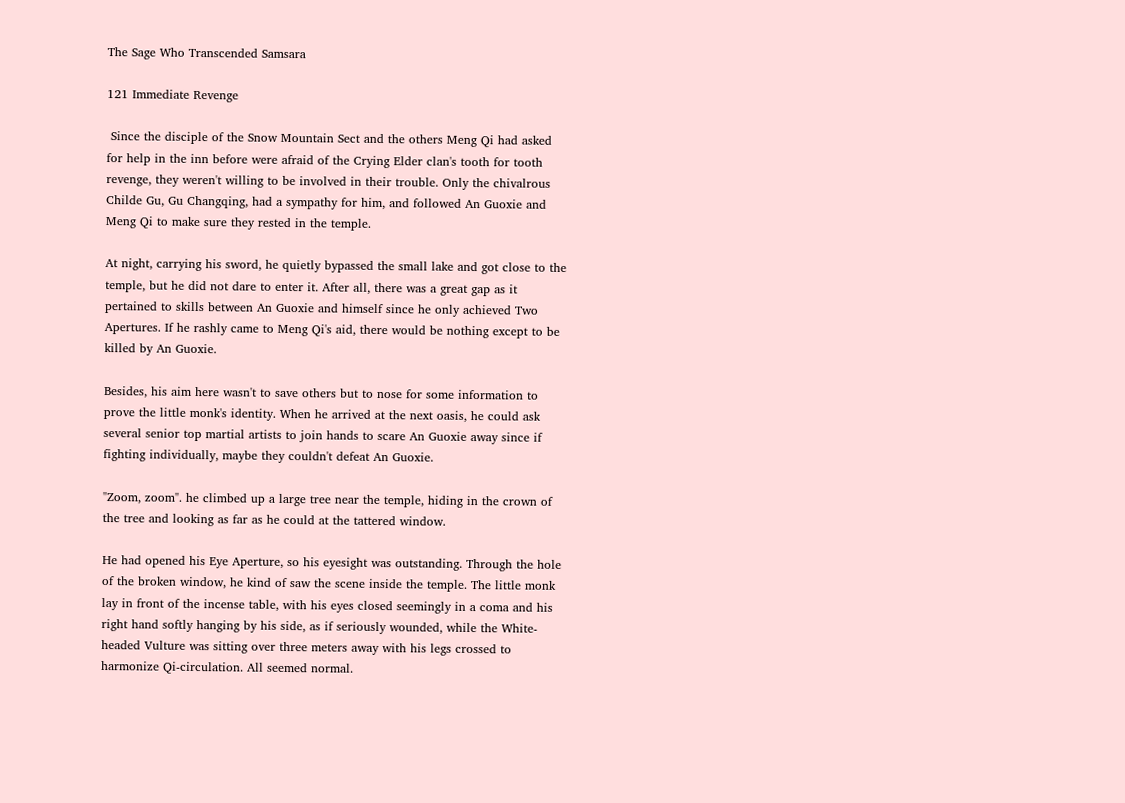The Sage Who Transcended Samsara

121 Immediate Revenge

 Since the disciple of the Snow Mountain Sect and the others Meng Qi had asked for help in the inn before were afraid of the Crying Elder clan's tooth for tooth revenge, they weren't willing to be involved in their trouble. Only the chivalrous Childe Gu, Gu Changqing, had a sympathy for him, and followed An Guoxie and Meng Qi to make sure they rested in the temple.

At night, carrying his sword, he quietly bypassed the small lake and got close to the temple, but he did not dare to enter it. After all, there was a great gap as it pertained to skills between An Guoxie and himself since he only achieved Two Apertures. If he rashly came to Meng Qi's aid, there would be nothing except to be killed by An Guoxie.

Besides, his aim here wasn't to save others but to nose for some information to prove the little monk's identity. When he arrived at the next oasis, he could ask several senior top martial artists to join hands to scare An Guoxie away since if fighting individually, maybe they couldn't defeat An Guoxie.

"Zoom, zoom". he climbed up a large tree near the temple, hiding in the crown of the tree and looking as far as he could at the tattered window.

He had opened his Eye Aperture, so his eyesight was outstanding. Through the hole of the broken window, he kind of saw the scene inside the temple. The little monk lay in front of the incense table, with his eyes closed seemingly in a coma and his right hand softly hanging by his side, as if seriously wounded, while the White-headed Vulture was sitting over three meters away with his legs crossed to harmonize Qi-circulation. All seemed normal.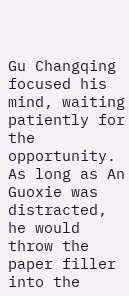Gu Changqing focused his mind, waiting patiently for the opportunity. As long as An Guoxie was distracted, he would throw the paper filler into the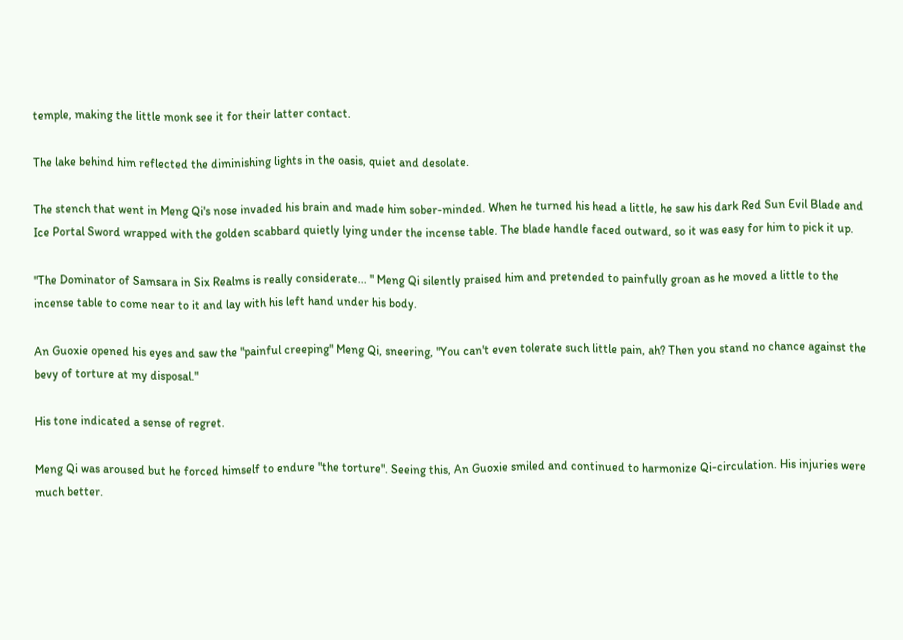temple, making the little monk see it for their latter contact.

The lake behind him reflected the diminishing lights in the oasis, quiet and desolate.

The stench that went in Meng Qi's nose invaded his brain and made him sober-minded. When he turned his head a little, he saw his dark Red Sun Evil Blade and Ice Portal Sword wrapped with the golden scabbard quietly lying under the incense table. The blade handle faced outward, so it was easy for him to pick it up.

"The Dominator of Samsara in Six Realms is really considerate... " Meng Qi silently praised him and pretended to painfully groan as he moved a little to the incense table to come near to it and lay with his left hand under his body.

An Guoxie opened his eyes and saw the "painful creeping" Meng Qi, sneering, "You can't even tolerate such little pain, ah? Then you stand no chance against the bevy of torture at my disposal."

His tone indicated a sense of regret.

Meng Qi was aroused but he forced himself to endure "the torture". Seeing this, An Guoxie smiled and continued to harmonize Qi-circulation. His injuries were much better.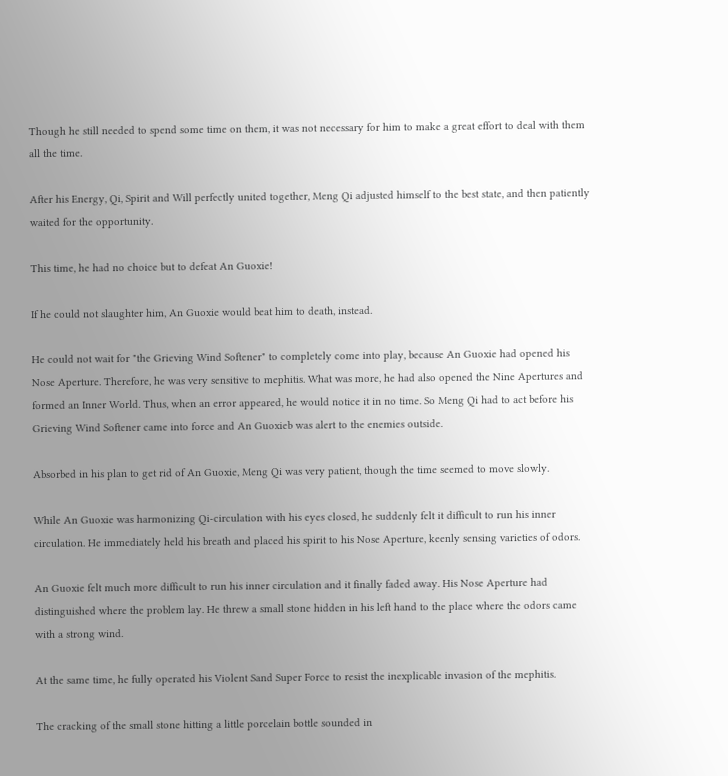Though he still needed to spend some time on them, it was not necessary for him to make a great effort to deal with them all the time.

After his Energy, Qi, Spirit and Will perfectly united together, Meng Qi adjusted himself to the best state, and then patiently waited for the opportunity.

This time, he had no choice but to defeat An Guoxie!

If he could not slaughter him, An Guoxie would beat him to death, instead.

He could not wait for "the Grieving Wind Softener" to completely come into play, because An Guoxie had opened his Nose Aperture. Therefore, he was very sensitive to mephitis. What was more, he had also opened the Nine Apertures and formed an Inner World. Thus, when an error appeared, he would notice it in no time. So Meng Qi had to act before his Grieving Wind Softener came into force and An Guoxieb was alert to the enemies outside.

Absorbed in his plan to get rid of An Guoxie, Meng Qi was very patient, though the time seemed to move slowly.

While An Guoxie was harmonizing Qi-circulation with his eyes closed, he suddenly felt it difficult to run his inner circulation. He immediately held his breath and placed his spirit to his Nose Aperture, keenly sensing varieties of odors.

An Guoxie felt much more difficult to run his inner circulation and it finally faded away. His Nose Aperture had distinguished where the problem lay. He threw a small stone hidden in his left hand to the place where the odors came with a strong wind.

At the same time, he fully operated his Violent Sand Super Force to resist the inexplicable invasion of the mephitis.

The cracking of the small stone hitting a little porcelain bottle sounded in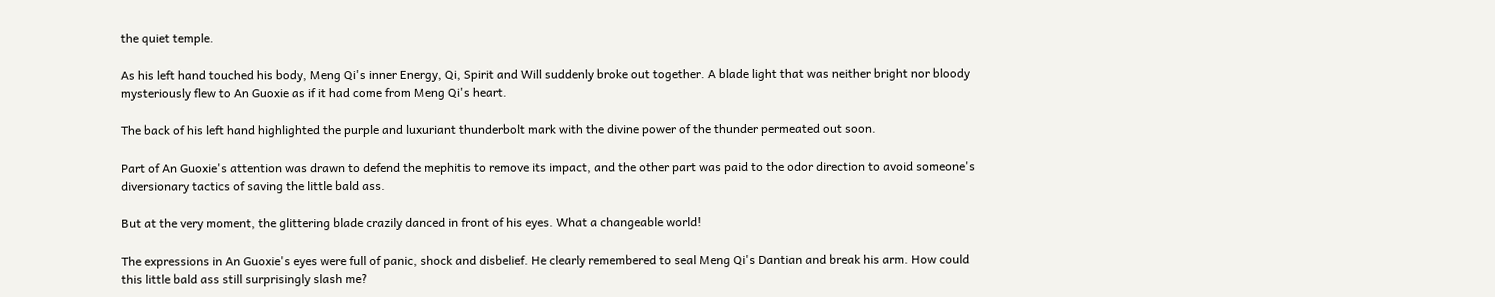the quiet temple.

As his left hand touched his body, Meng Qi's inner Energy, Qi, Spirit and Will suddenly broke out together. A blade light that was neither bright nor bloody mysteriously flew to An Guoxie as if it had come from Meng Qi's heart.

The back of his left hand highlighted the purple and luxuriant thunderbolt mark with the divine power of the thunder permeated out soon.

Part of An Guoxie's attention was drawn to defend the mephitis to remove its impact, and the other part was paid to the odor direction to avoid someone's diversionary tactics of saving the little bald ass.

But at the very moment, the glittering blade crazily danced in front of his eyes. What a changeable world!

The expressions in An Guoxie's eyes were full of panic, shock and disbelief. He clearly remembered to seal Meng Qi's Dantian and break his arm. How could this little bald ass still surprisingly slash me?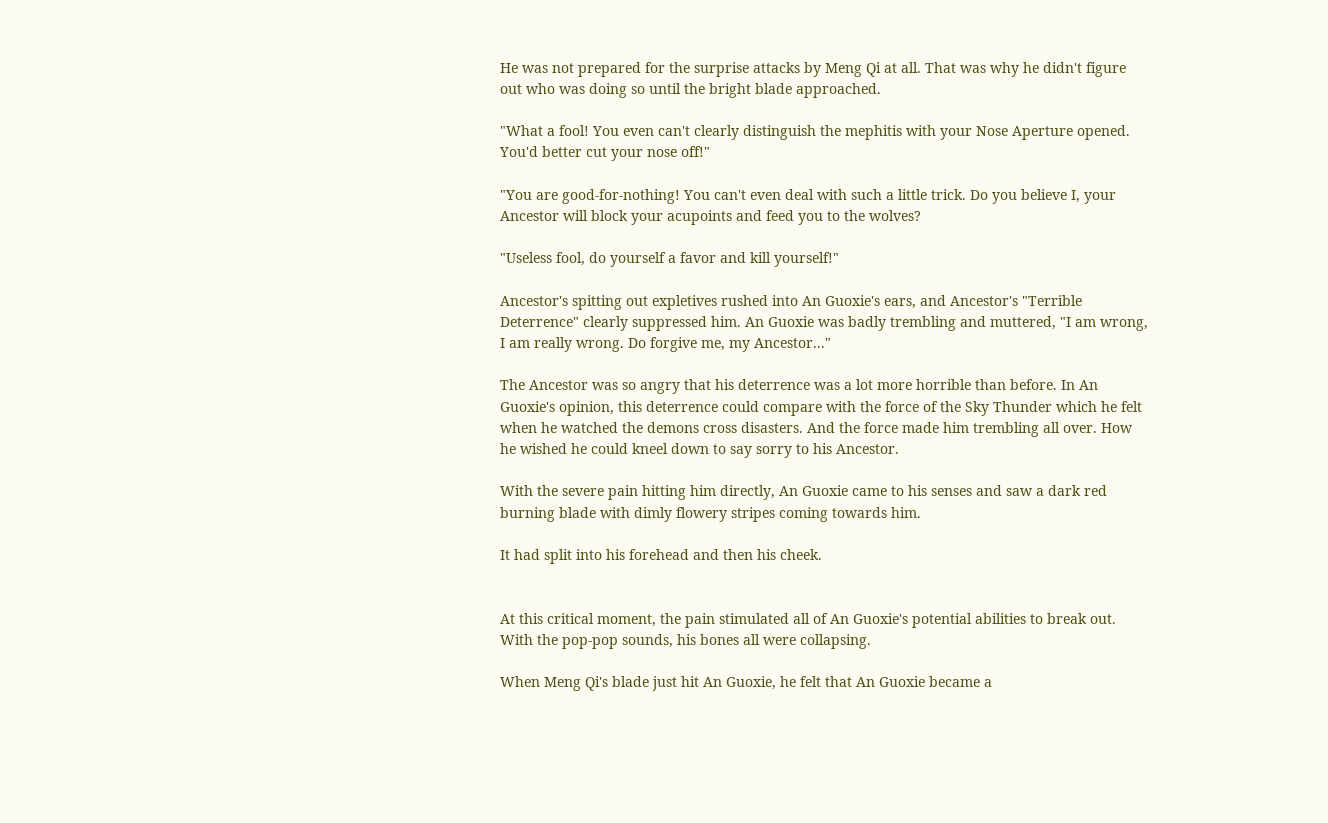He was not prepared for the surprise attacks by Meng Qi at all. That was why he didn't figure out who was doing so until the bright blade approached.

"What a fool! You even can't clearly distinguish the mephitis with your Nose Aperture opened. You'd better cut your nose off!"

"You are good-for-nothing! You can't even deal with such a little trick. Do you believe I, your Ancestor will block your acupoints and feed you to the wolves?

"Useless fool, do yourself a favor and kill yourself!"

Ancestor's spitting out expletives rushed into An Guoxie's ears, and Ancestor's "Terrible Deterrence" clearly suppressed him. An Guoxie was badly trembling and muttered, "I am wrong, I am really wrong. Do forgive me, my Ancestor..."

The Ancestor was so angry that his deterrence was a lot more horrible than before. In An Guoxie's opinion, this deterrence could compare with the force of the Sky Thunder which he felt when he watched the demons cross disasters. And the force made him trembling all over. How he wished he could kneel down to say sorry to his Ancestor.

With the severe pain hitting him directly, An Guoxie came to his senses and saw a dark red burning blade with dimly flowery stripes coming towards him.

It had split into his forehead and then his cheek.


At this critical moment, the pain stimulated all of An Guoxie's potential abilities to break out. With the pop-pop sounds, his bones all were collapsing.

When Meng Qi's blade just hit An Guoxie, he felt that An Guoxie became a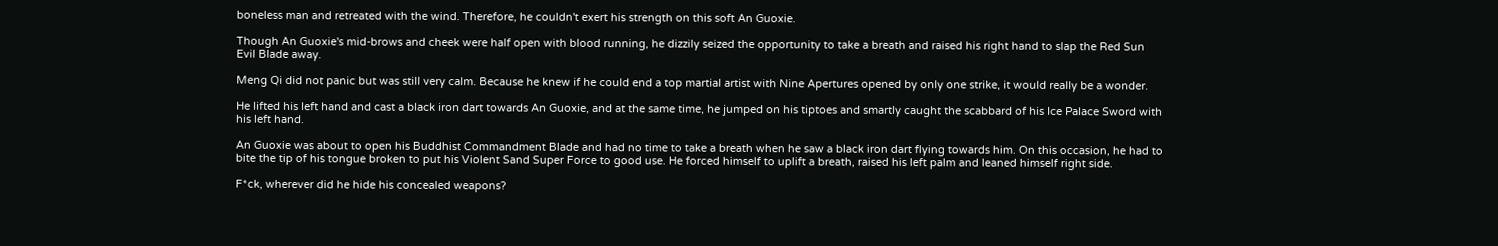boneless man and retreated with the wind. Therefore, he couldn't exert his strength on this soft An Guoxie.

Though An Guoxie's mid-brows and cheek were half open with blood running, he dizzily seized the opportunity to take a breath and raised his right hand to slap the Red Sun Evil Blade away.

Meng Qi did not panic but was still very calm. Because he knew if he could end a top martial artist with Nine Apertures opened by only one strike, it would really be a wonder.

He lifted his left hand and cast a black iron dart towards An Guoxie, and at the same time, he jumped on his tiptoes and smartly caught the scabbard of his Ice Palace Sword with his left hand.

An Guoxie was about to open his Buddhist Commandment Blade and had no time to take a breath when he saw a black iron dart flying towards him. On this occasion, he had to bite the tip of his tongue broken to put his Violent Sand Super Force to good use. He forced himself to uplift a breath, raised his left palm and leaned himself right side.

F*ck, wherever did he hide his concealed weapons?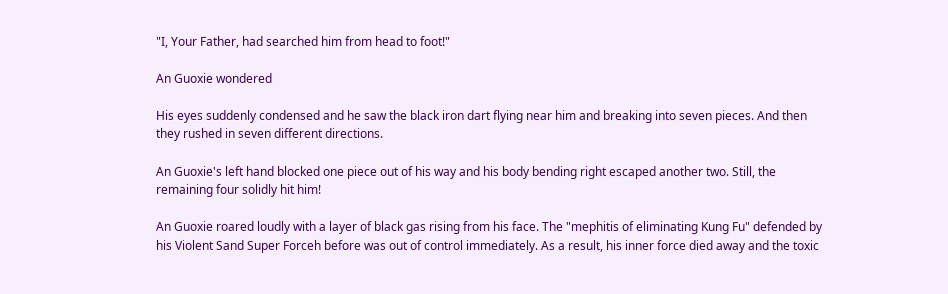"I, Your Father, had searched him from head to foot!"

An Guoxie wondered

His eyes suddenly condensed and he saw the black iron dart flying near him and breaking into seven pieces. And then they rushed in seven different directions.

An Guoxie's left hand blocked one piece out of his way and his body bending right escaped another two. Still, the remaining four solidly hit him!

An Guoxie roared loudly with a layer of black gas rising from his face. The "mephitis of eliminating Kung Fu" defended by his Violent Sand Super Forceh before was out of control immediately. As a result, his inner force died away and the toxic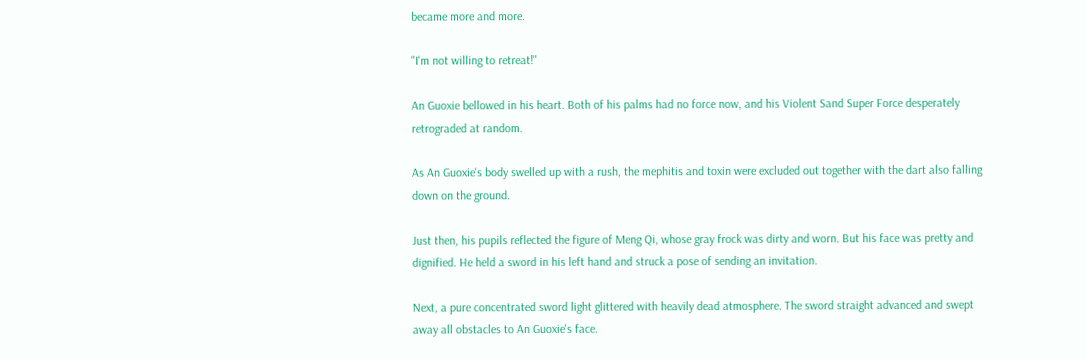became more and more.

"I'm not willing to retreat!"

An Guoxie bellowed in his heart. Both of his palms had no force now, and his Violent Sand Super Force desperately retrograded at random.

As An Guoxie's body swelled up with a rush, the mephitis and toxin were excluded out together with the dart also falling down on the ground.

Just then, his pupils reflected the figure of Meng Qi, whose gray frock was dirty and worn. But his face was pretty and dignified. He held a sword in his left hand and struck a pose of sending an invitation.

Next, a pure concentrated sword light glittered with heavily dead atmosphere. The sword straight advanced and swept away all obstacles to An Guoxie's face.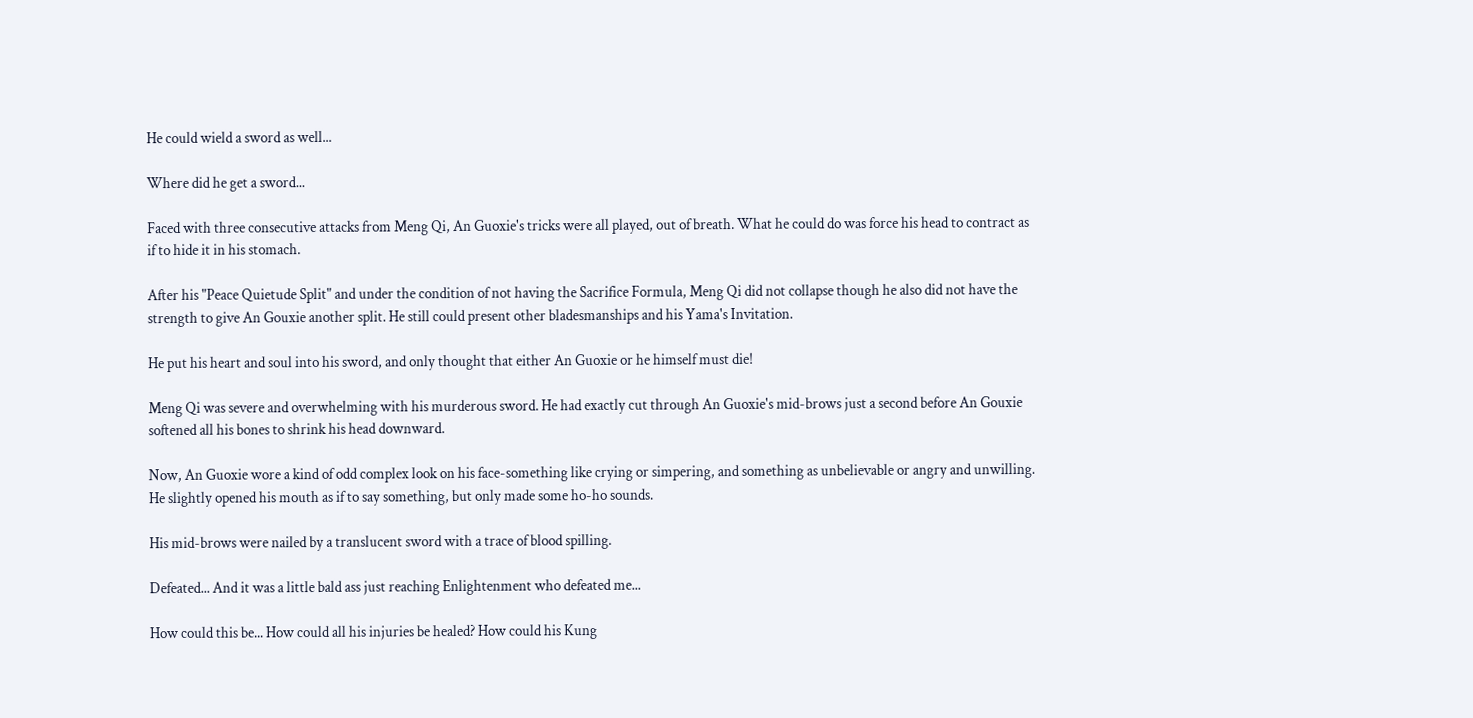He could wield a sword as well...

Where did he get a sword...

Faced with three consecutive attacks from Meng Qi, An Guoxie's tricks were all played, out of breath. What he could do was force his head to contract as if to hide it in his stomach.

After his "Peace Quietude Split" and under the condition of not having the Sacrifice Formula, Meng Qi did not collapse though he also did not have the strength to give An Gouxie another split. He still could present other bladesmanships and his Yama's Invitation.

He put his heart and soul into his sword, and only thought that either An Guoxie or he himself must die!

Meng Qi was severe and overwhelming with his murderous sword. He had exactly cut through An Guoxie's mid-brows just a second before An Gouxie softened all his bones to shrink his head downward.

Now, An Guoxie wore a kind of odd complex look on his face-something like crying or simpering, and something as unbelievable or angry and unwilling. He slightly opened his mouth as if to say something, but only made some ho-ho sounds.

His mid-brows were nailed by a translucent sword with a trace of blood spilling.

Defeated... And it was a little bald ass just reaching Enlightenment who defeated me...

How could this be... How could all his injuries be healed? How could his Kung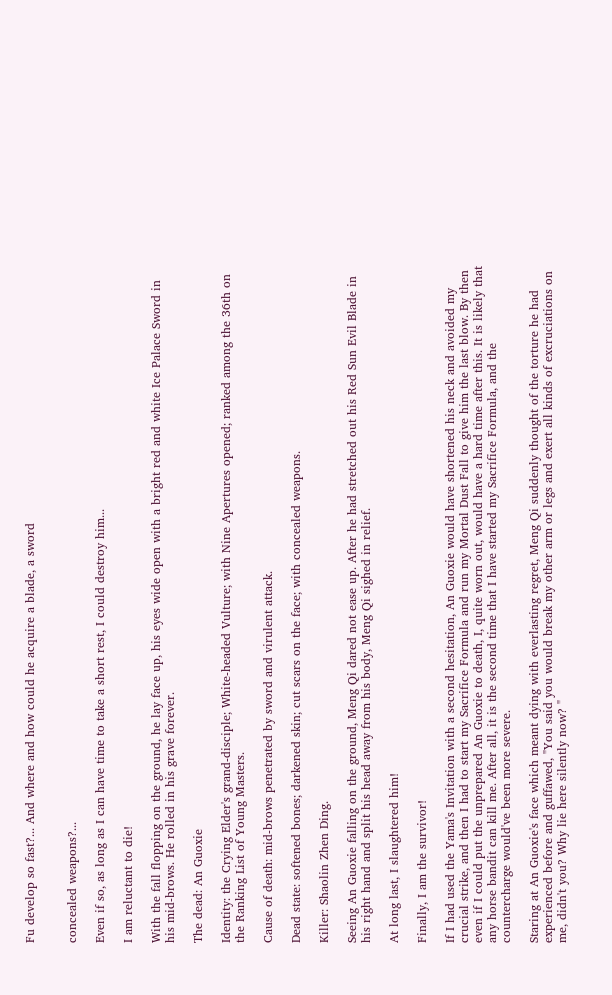Fu develop so fast?... And where and how could he acquire a blade, a sword


concealed weapons?...

Even if so, as long as I can have time to take a short rest, I could destroy him...

I am reluctant to die!

With the fall flopping on the ground, he lay face up, his eyes wide open with a bright red and white Ice Palace Sword in his mid-brows. He rolled in his grave forever.

The dead: An Guoxie

Identity: the Crying Elder's grand-disciple; White-headed Vulture; with Nine Apertures opened; ranked among the 36th on the Ranking List of Young Masters.

Cause of death: mid-brows penetrated by sword and virulent attack.

Dead state: softened bones; darkened skin; cut scars on the face; with concealed weapons.

Killer: Shaolin Zhen Ding.

Seeing An Guoxie falling on the ground, Meng Qi dared not ease up. After he had stretched out his Red Sun Evil Blade in his right hand and split his head away from his body, Meng Qi sighed in relief.

At long last, I slaughtered him!

Finally, I am the survivor!

If I had used the Yama's Invitation with a second hesitation, An Guoxie would have shortened his neck and avoided my crucial strike, and then I had to start my Sacrifice Formula and run my Mortal Dust Fall to give him the last blow. By then even if I could put the unprepared An Guoxie to death, I, quite worn out, would have a hard time after this. It is likely that any horse bandit can kill me. After all, it is the second time that I have started my Sacrifice Formula, and the countercharge would've been more severe.

Staring at An Guoxie's face which meant dying with everlasting regret, Meng Qi suddenly thought of the torture he had experienced before and guffawed, "You said you would break my other arm or legs and exert all kinds of excruciations on me, didn't you? Why lie here silently now? "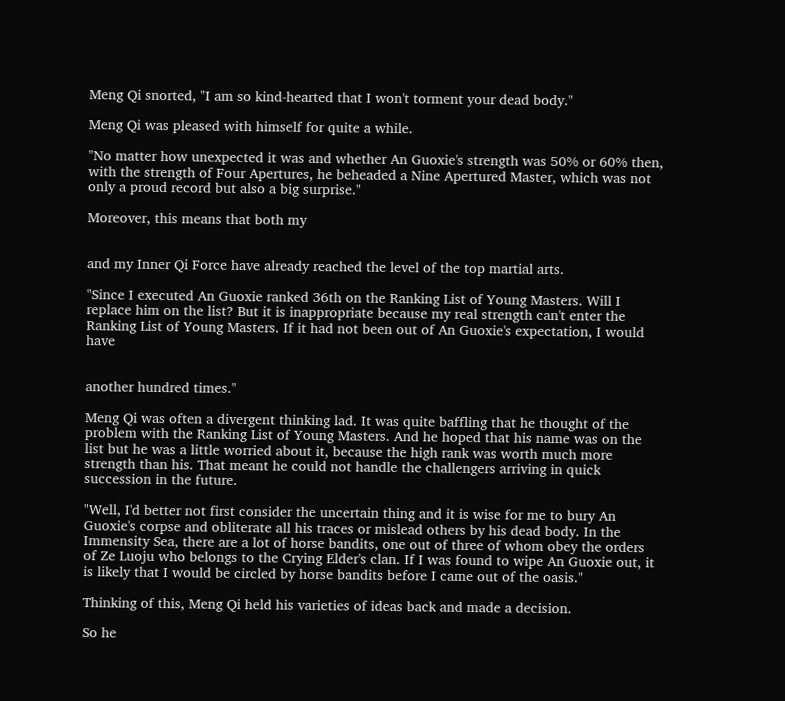Meng Qi snorted, "I am so kind-hearted that I won't torment your dead body."

Meng Qi was pleased with himself for quite a while.

"No matter how unexpected it was and whether An Guoxie's strength was 50% or 60% then, with the strength of Four Apertures, he beheaded a Nine Apertured Master, which was not only a proud record but also a big surprise."

Moreover, this means that both my


and my Inner Qi Force have already reached the level of the top martial arts.

"Since I executed An Guoxie ranked 36th on the Ranking List of Young Masters. Will I replace him on the list? But it is inappropriate because my real strength can't enter the Ranking List of Young Masters. If it had not been out of An Guoxie's expectation, I would have


another hundred times."

Meng Qi was often a divergent thinking lad. It was quite baffling that he thought of the problem with the Ranking List of Young Masters. And he hoped that his name was on the list but he was a little worried about it, because the high rank was worth much more strength than his. That meant he could not handle the challengers arriving in quick succession in the future.

"Well, I'd better not first consider the uncertain thing and it is wise for me to bury An Guoxie's corpse and obliterate all his traces or mislead others by his dead body. In the Immensity Sea, there are a lot of horse bandits, one out of three of whom obey the orders of Ze Luoju who belongs to the Crying Elder's clan. If I was found to wipe An Guoxie out, it is likely that I would be circled by horse bandits before I came out of the oasis."

Thinking of this, Meng Qi held his varieties of ideas back and made a decision.

So he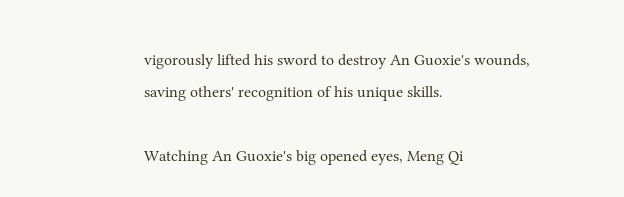vigorously lifted his sword to destroy An Guoxie's wounds, saving others' recognition of his unique skills.

Watching An Guoxie's big opened eyes, Meng Qi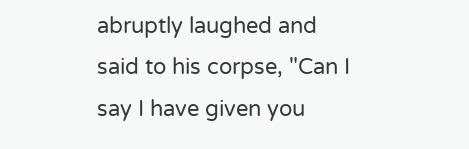abruptly laughed and said to his corpse, "Can I say I have given you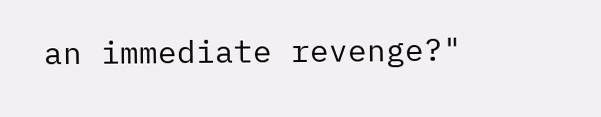an immediate revenge?"